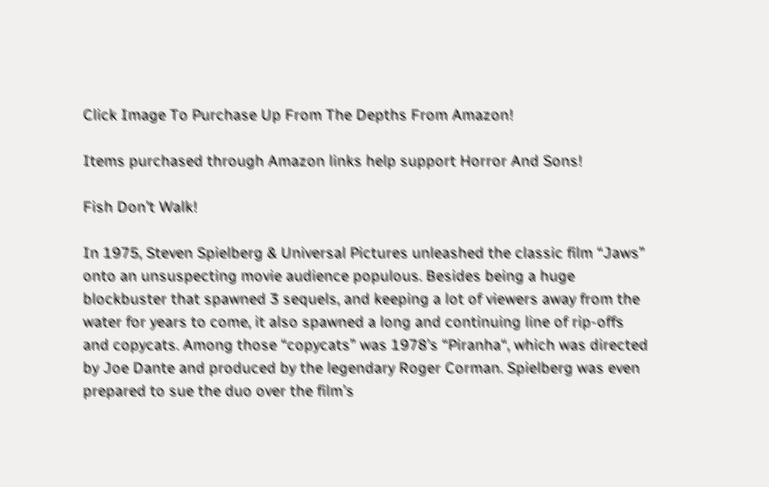Click Image To Purchase Up From The Depths From Amazon!

Items purchased through Amazon links help support Horror And Sons!

Fish Don’t Walk!

In 1975, Steven Spielberg & Universal Pictures unleashed the classic film “Jaws” onto an unsuspecting movie audience populous. Besides being a huge blockbuster that spawned 3 sequels, and keeping a lot of viewers away from the water for years to come, it also spawned a long and continuing line of rip-offs and copycats. Among those “copycats” was 1978’s “Piranha“, which was directed by Joe Dante and produced by the legendary Roger Corman. Spielberg was even prepared to sue the duo over the film’s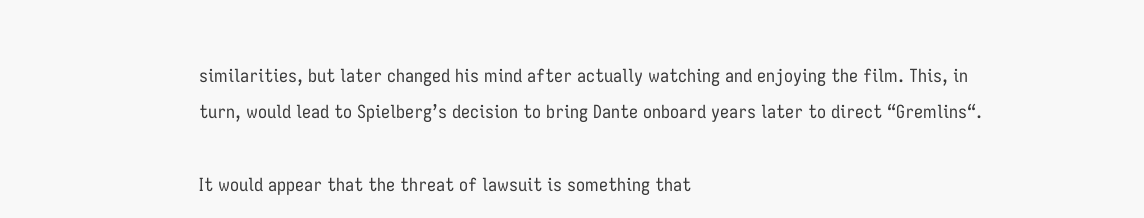similarities, but later changed his mind after actually watching and enjoying the film. This, in turn, would lead to Spielberg’s decision to bring Dante onboard years later to direct “Gremlins“.

It would appear that the threat of lawsuit is something that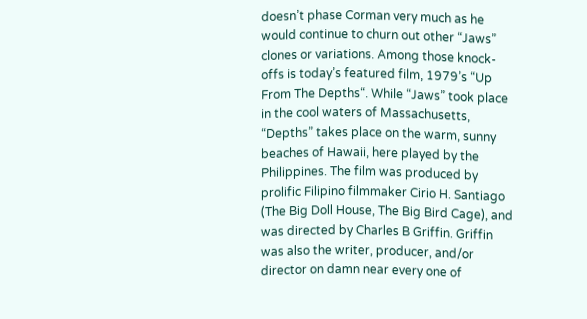doesn’t phase Corman very much as he would continue to churn out other “Jaws” clones or variations. Among those knock-offs is today’s featured film, 1979’s “Up From The Depths“. While “Jaws” took place in the cool waters of Massachusetts, “Depths” takes place on the warm, sunny beaches of Hawaii, here played by the Philippines. The film was produced by prolific Filipino filmmaker Cirio H. Santiago (The Big Doll House, The Big Bird Cage), and was directed by Charles B Griffin. Griffin was also the writer, producer, and/or director on damn near every one of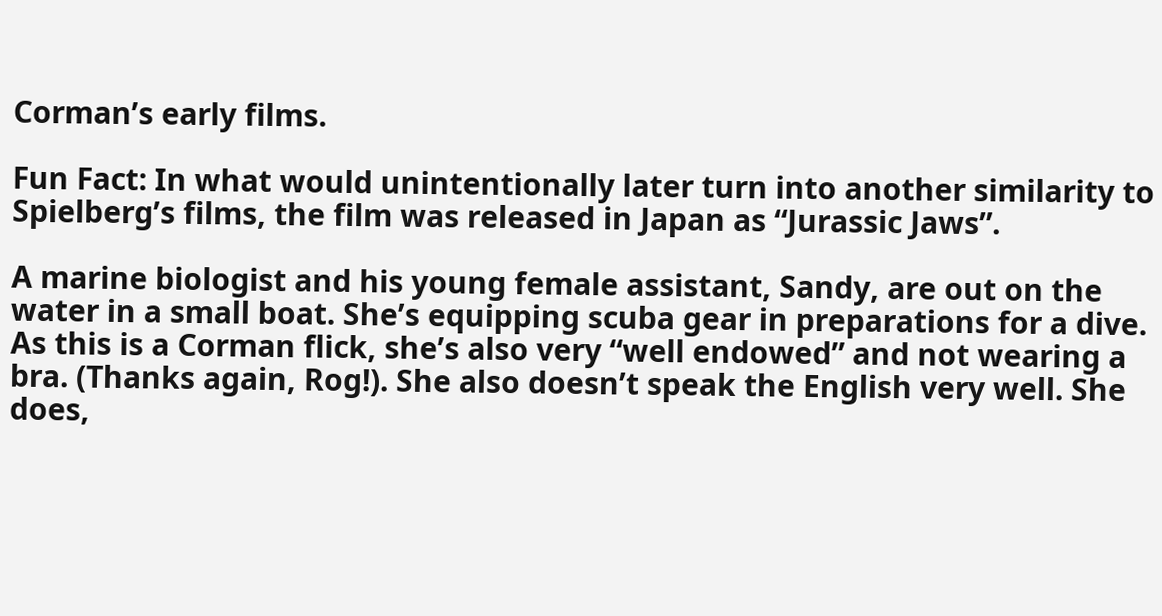Corman’s early films.

Fun Fact: In what would unintentionally later turn into another similarity to Spielberg’s films, the film was released in Japan as “Jurassic Jaws”.

A marine biologist and his young female assistant, Sandy, are out on the water in a small boat. She’s equipping scuba gear in preparations for a dive. As this is a Corman flick, she’s also very “well endowed” and not wearing a bra. (Thanks again, Rog!). She also doesn’t speak the English very well. She does,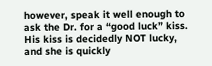however, speak it well enough to ask the Dr. for a “good luck” kiss. His kiss is decidedly NOT lucky, and she is quickly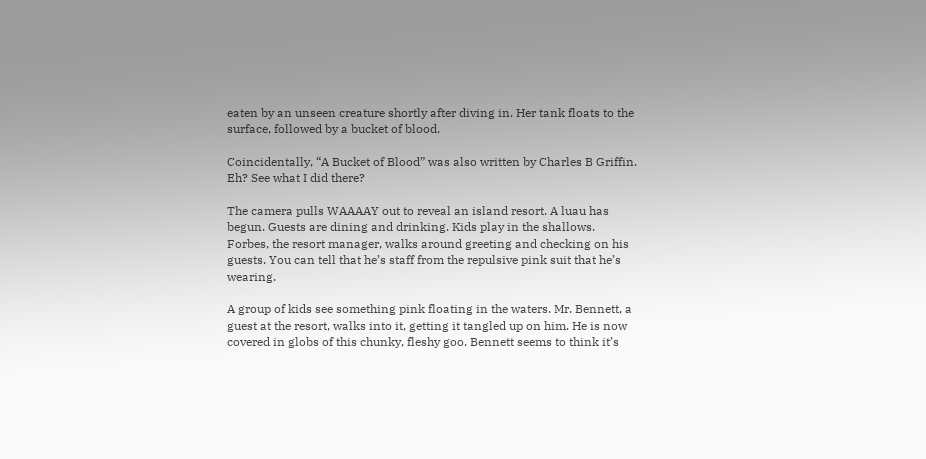eaten by an unseen creature shortly after diving in. Her tank floats to the surface, followed by a bucket of blood.

Coincidentally, “A Bucket of Blood” was also written by Charles B Griffin. Eh? See what I did there?

The camera pulls WAAAAY out to reveal an island resort. A luau has begun. Guests are dining and drinking. Kids play in the shallows. Forbes, the resort manager, walks around greeting and checking on his guests. You can tell that he’s staff from the repulsive pink suit that he’s wearing.

A group of kids see something pink floating in the waters. Mr. Bennett, a guest at the resort, walks into it, getting it tangled up on him. He is now covered in globs of this chunky, fleshy goo. Bennett seems to think it’s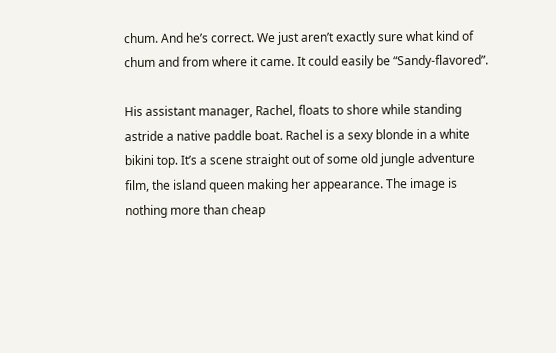chum. And he’s correct. We just aren’t exactly sure what kind of chum and from where it came. It could easily be “Sandy-flavored”.

His assistant manager, Rachel, floats to shore while standing astride a native paddle boat. Rachel is a sexy blonde in a white bikini top. It’s a scene straight out of some old jungle adventure film, the island queen making her appearance. The image is nothing more than cheap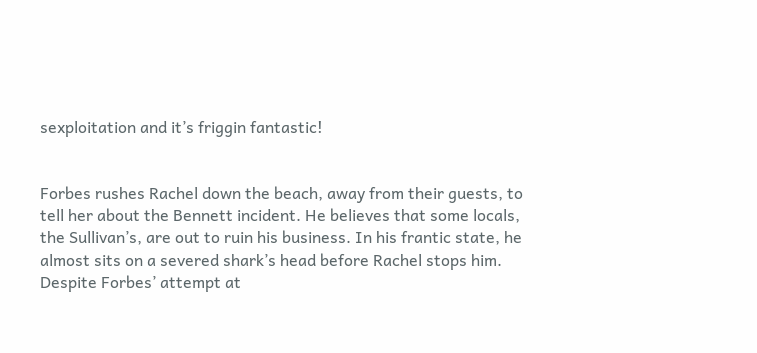sexploitation and it’s friggin fantastic!


Forbes rushes Rachel down the beach, away from their guests, to tell her about the Bennett incident. He believes that some locals, the Sullivan’s, are out to ruin his business. In his frantic state, he almost sits on a severed shark’s head before Rachel stops him. Despite Forbes’ attempt at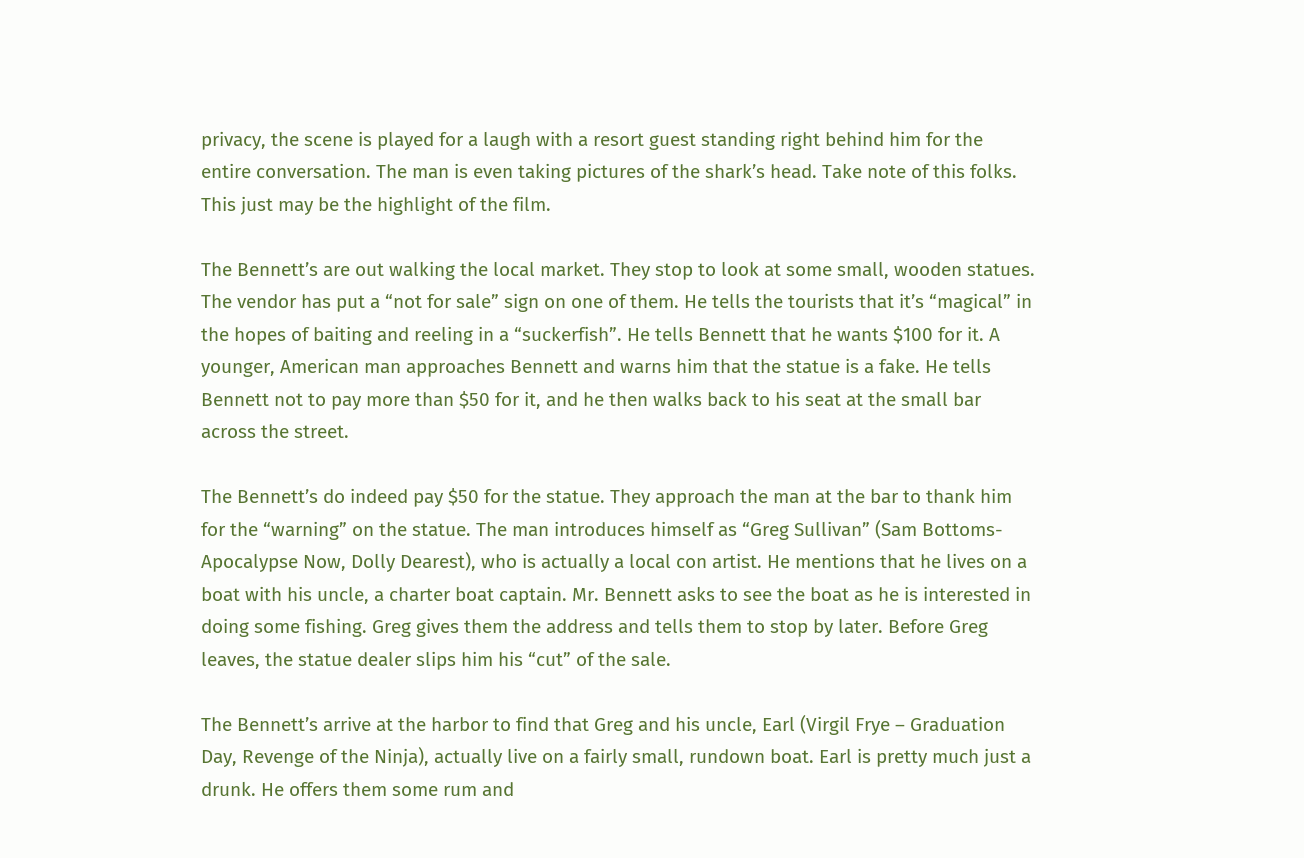privacy, the scene is played for a laugh with a resort guest standing right behind him for the entire conversation. The man is even taking pictures of the shark’s head. Take note of this folks. This just may be the highlight of the film.

The Bennett’s are out walking the local market. They stop to look at some small, wooden statues. The vendor has put a “not for sale” sign on one of them. He tells the tourists that it’s “magical” in the hopes of baiting and reeling in a “suckerfish”. He tells Bennett that he wants $100 for it. A younger, American man approaches Bennett and warns him that the statue is a fake. He tells Bennett not to pay more than $50 for it, and he then walks back to his seat at the small bar across the street.

The Bennett’s do indeed pay $50 for the statue. They approach the man at the bar to thank him for the “warning” on the statue. The man introduces himself as “Greg Sullivan” (Sam Bottoms- Apocalypse Now, Dolly Dearest), who is actually a local con artist. He mentions that he lives on a boat with his uncle, a charter boat captain. Mr. Bennett asks to see the boat as he is interested in doing some fishing. Greg gives them the address and tells them to stop by later. Before Greg leaves, the statue dealer slips him his “cut” of the sale.

The Bennett’s arrive at the harbor to find that Greg and his uncle, Earl (Virgil Frye – Graduation Day, Revenge of the Ninja), actually live on a fairly small, rundown boat. Earl is pretty much just a drunk. He offers them some rum and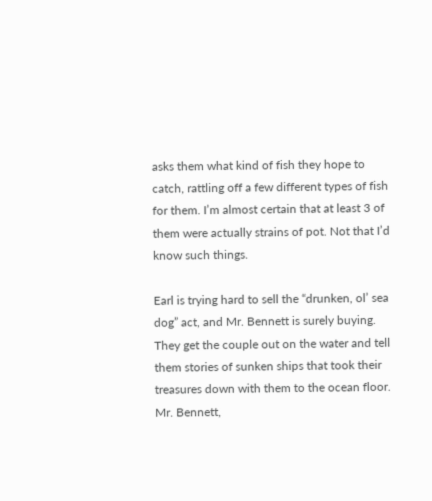asks them what kind of fish they hope to catch, rattling off a few different types of fish for them. I’m almost certain that at least 3 of them were actually strains of pot. Not that I’d know such things.

Earl is trying hard to sell the “drunken, ol’ sea dog” act, and Mr. Bennett is surely buying. They get the couple out on the water and tell them stories of sunken ships that took their treasures down with them to the ocean floor. Mr. Bennett,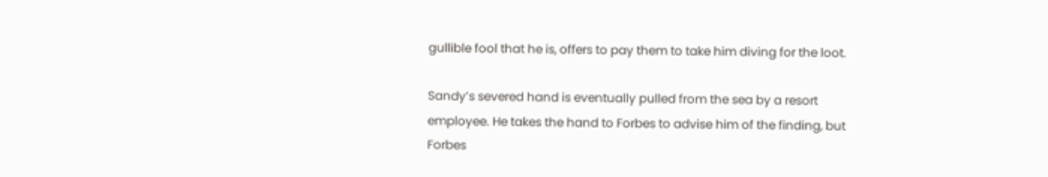gullible fool that he is, offers to pay them to take him diving for the loot.

Sandy’s severed hand is eventually pulled from the sea by a resort employee. He takes the hand to Forbes to advise him of the finding, but Forbes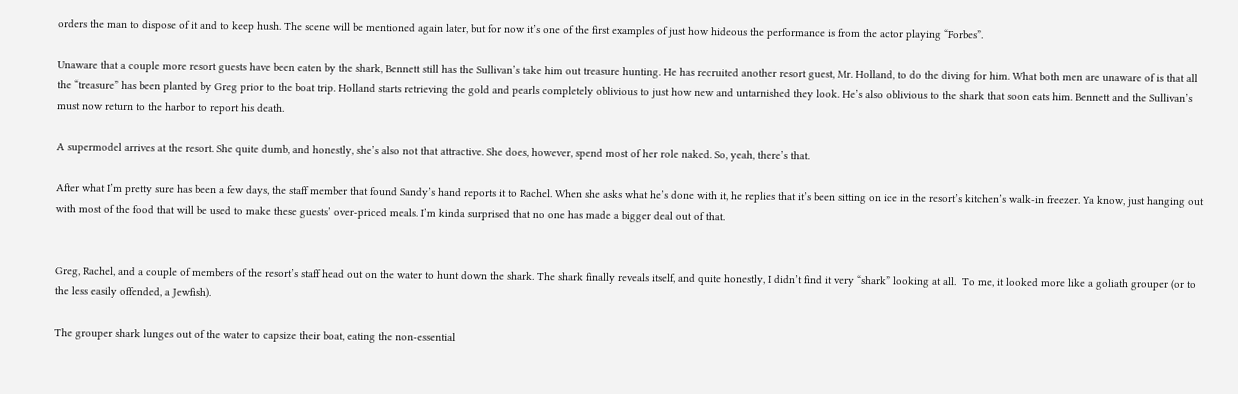orders the man to dispose of it and to keep hush. The scene will be mentioned again later, but for now it’s one of the first examples of just how hideous the performance is from the actor playing “Forbes”.

Unaware that a couple more resort guests have been eaten by the shark, Bennett still has the Sullivan’s take him out treasure hunting. He has recruited another resort guest, Mr. Holland, to do the diving for him. What both men are unaware of is that all the “treasure” has been planted by Greg prior to the boat trip. Holland starts retrieving the gold and pearls completely oblivious to just how new and untarnished they look. He’s also oblivious to the shark that soon eats him. Bennett and the Sullivan’s must now return to the harbor to report his death.

A supermodel arrives at the resort. She quite dumb, and honestly, she’s also not that attractive. She does, however, spend most of her role naked. So, yeah, there’s that.

After what I’m pretty sure has been a few days, the staff member that found Sandy’s hand reports it to Rachel. When she asks what he’s done with it, he replies that it’s been sitting on ice in the resort’s kitchen’s walk-in freezer. Ya know, just hanging out with most of the food that will be used to make these guests’ over-priced meals. I’m kinda surprised that no one has made a bigger deal out of that.


Greg, Rachel, and a couple of members of the resort’s staff head out on the water to hunt down the shark. The shark finally reveals itself, and quite honestly, I didn’t find it very “shark” looking at all.  To me, it looked more like a goliath grouper (or to the less easily offended, a Jewfish).

The grouper shark lunges out of the water to capsize their boat, eating the non-essential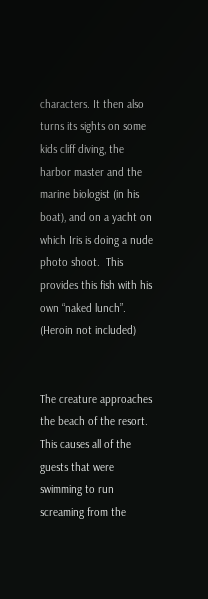characters. It then also turns its sights on some kids cliff diving, the harbor master and the marine biologist (in his boat), and on a yacht on which Iris is doing a nude photo shoot.  This provides this fish with his own “naked lunch”. (Heroin not included)


The creature approaches the beach of the resort. This causes all of the guests that were swimming to run screaming from the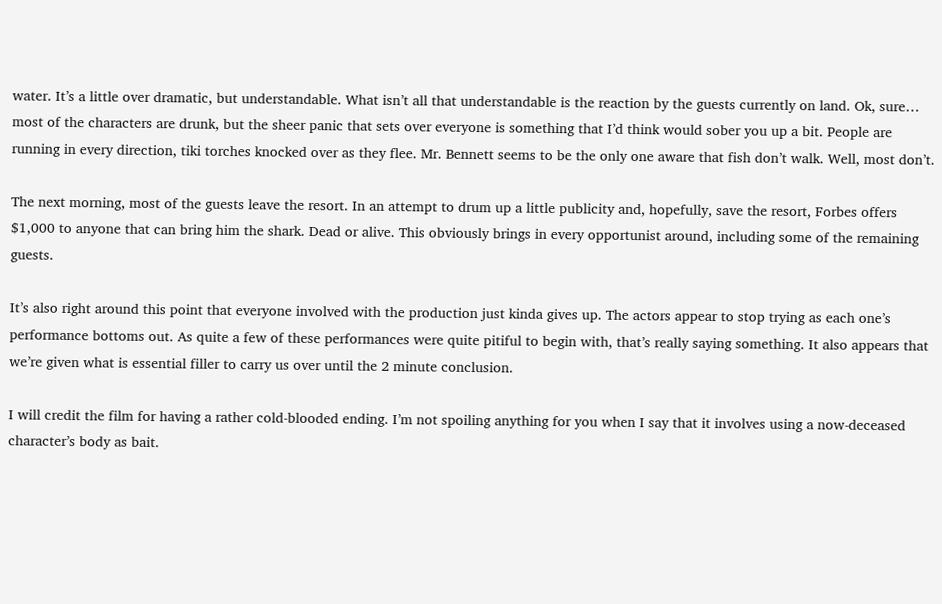water. It’s a little over dramatic, but understandable. What isn’t all that understandable is the reaction by the guests currently on land. Ok, sure… most of the characters are drunk, but the sheer panic that sets over everyone is something that I’d think would sober you up a bit. People are running in every direction, tiki torches knocked over as they flee. Mr. Bennett seems to be the only one aware that fish don’t walk. Well, most don’t.

The next morning, most of the guests leave the resort. In an attempt to drum up a little publicity and, hopefully, save the resort, Forbes offers $1,000 to anyone that can bring him the shark. Dead or alive. This obviously brings in every opportunist around, including some of the remaining guests.

It’s also right around this point that everyone involved with the production just kinda gives up. The actors appear to stop trying as each one’s performance bottoms out. As quite a few of these performances were quite pitiful to begin with, that’s really saying something. It also appears that we’re given what is essential filler to carry us over until the 2 minute conclusion.

I will credit the film for having a rather cold-blooded ending. I’m not spoiling anything for you when I say that it involves using a now-deceased character’s body as bait.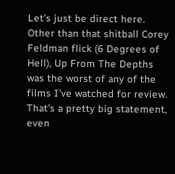Let’s just be direct here. Other than that shitball Corey Feldman flick (6 Degrees of Hell), Up From The Depths was the worst of any of the films I’ve watched for review. That’s a pretty big statement, even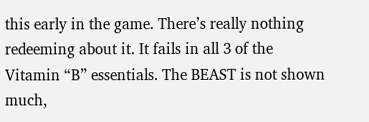this early in the game. There’s really nothing redeeming about it. It fails in all 3 of the Vitamin “B” essentials. The BEAST is not shown much,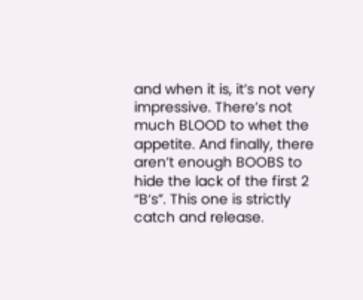and when it is, it’s not very impressive. There’s not much BLOOD to whet the appetite. And finally, there aren’t enough BOOBS to hide the lack of the first 2 “B‘s”. This one is strictly catch and release.